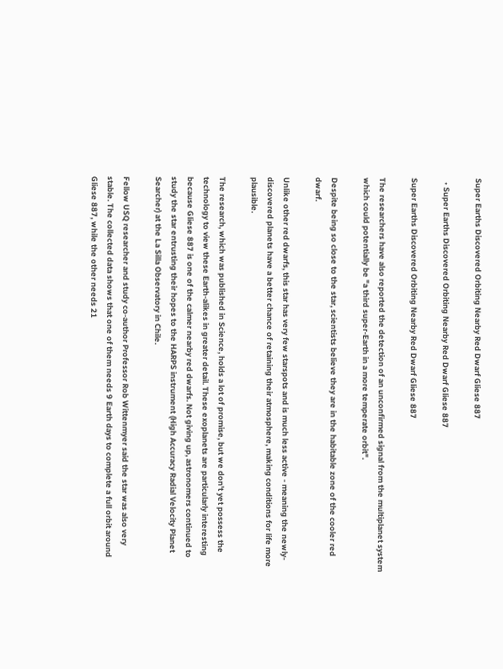Super Earths Discovered Orbiting Nearby Red Dwarf Gliese 887

  • Super Earths Discovered Orbiting Nearby Red Dwarf Gliese 887

Super Earths Discovered Orbiting Nearby Red Dwarf Gliese 887

The researchers have also reported the detection of an unconfirmed signal from the multiplanet system which could potentially be "a third super-Earth in a more temperate orbit".

Despite being so close to the star, scientists believe they are in the habitable zone of the cooler red dwarf.

Unlike other red dwarfs, this star has very few starspots and is much less active - meaning the newly-discovered planets have a better chance of retaining their atmosphere, making conditions for life more plausible.

The research, which was published in Science, holds a lot of promise, but we don't yet possess the technology to view these Earth-alikes in greater detail. These exoplanets are particularly interesting because Gliese 887 is one of the calmer nearby red dwarfs. Not giving up, astronomers continued to study the star entrusting their hopes to the HARPS instrument (High Accuracy Radial Velocity Planet Searcher) at the La Silla Observatory in Chile.

Fellow USQ researcher and study co-author Professor Rob Wittenmyer said the star was also very stable. The collected data shows that one of them needs 9 Earth days to complete a full orbit around Gliese 887, while the other needs 21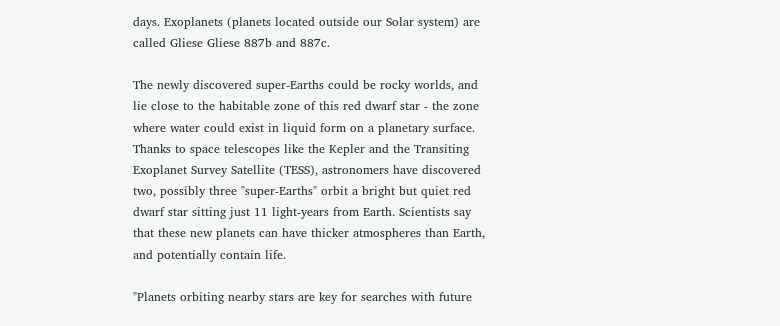days. Exoplanets (planets located outside our Solar system) are called Gliese Gliese 887b and 887c.

The newly discovered super-Earths could be rocky worlds, and lie close to the habitable zone of this red dwarf star - the zone where water could exist in liquid form on a planetary surface. Thanks to space telescopes like the Kepler and the Transiting Exoplanet Survey Satellite (TESS), astronomers have discovered two, possibly three "super-Earths" orbit a bright but quiet red dwarf star sitting just 11 light-years from Earth. Scientists say that these new planets can have thicker atmospheres than Earth, and potentially contain life.

"Planets orbiting nearby stars are key for searches with future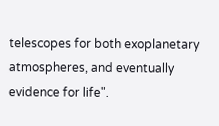telescopes for both exoplanetary atmospheres, and eventually evidence for life".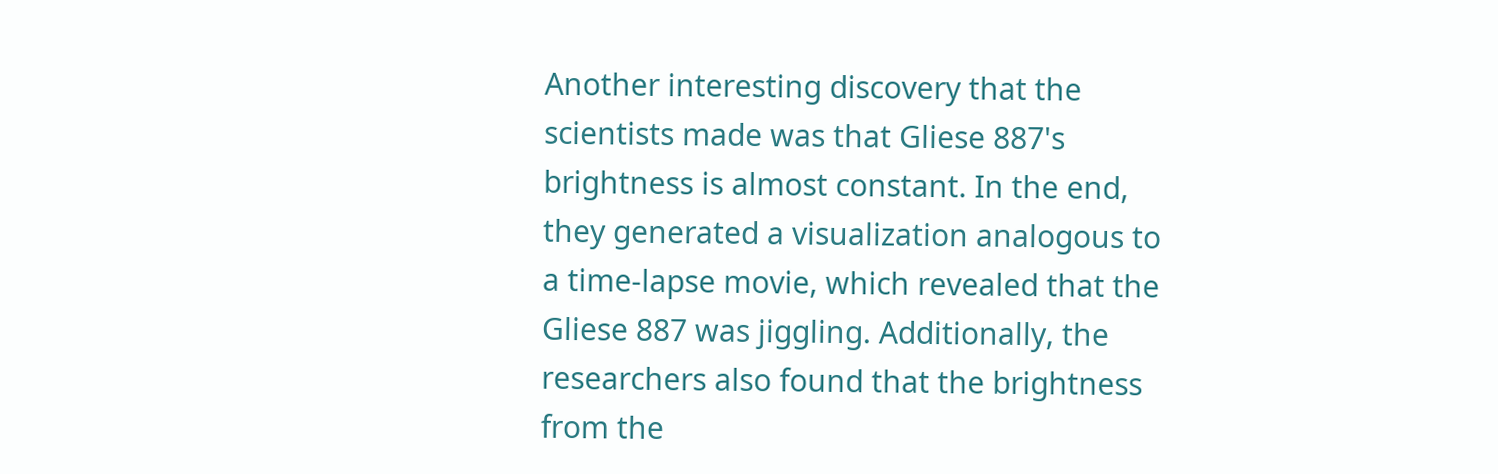Another interesting discovery that the scientists made was that Gliese 887's brightness is almost constant. In the end, they generated a visualization analogous to a time-lapse movie, which revealed that the Gliese 887 was jiggling. Additionally, the researchers also found that the brightness from the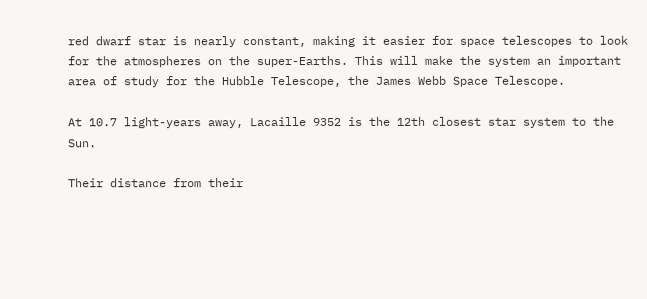red dwarf star is nearly constant, making it easier for space telescopes to look for the atmospheres on the super-Earths. This will make the system an important area of study for the Hubble Telescope, the James Webb Space Telescope.

At 10.7 light-years away, Lacaille 9352 is the 12th closest star system to the Sun.

Their distance from their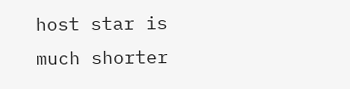host star is much shorter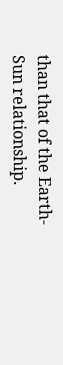than that of the Earth-Sun relationship.